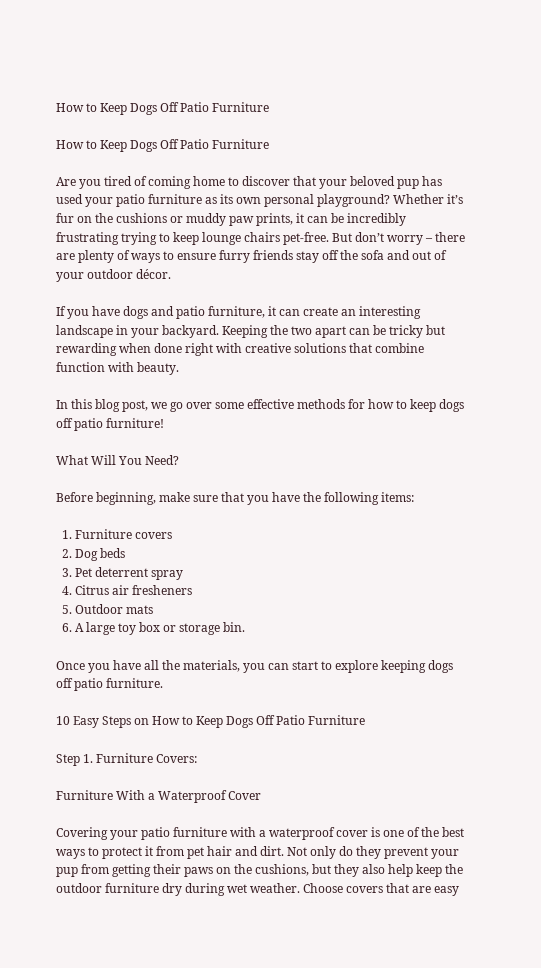How to Keep Dogs Off Patio Furniture

How to Keep Dogs Off Patio Furniture

Are you tired of coming home to discover that your beloved pup has used your patio furniture as its own personal playground? Whether it’s fur on the cushions or muddy paw prints, it can be incredibly frustrating trying to keep lounge chairs pet-free. But don’t worry – there are plenty of ways to ensure furry friends stay off the sofa and out of your outdoor décor.

If you have dogs and patio furniture, it can create an interesting landscape in your backyard. Keeping the two apart can be tricky but rewarding when done right with creative solutions that combine function with beauty.

In this blog post, we go over some effective methods for how to keep dogs off patio furniture!

What Will You Need?

Before beginning, make sure that you have the following items:

  1. Furniture covers
  2. Dog beds
  3. Pet deterrent spray
  4. Citrus air fresheners
  5. Outdoor mats
  6. A large toy box or storage bin.

Once you have all the materials, you can start to explore keeping dogs off patio furniture.

10 Easy Steps on How to Keep Dogs Off Patio Furniture

Step 1. Furniture Covers:

Furniture With a Waterproof Cover

Covering your patio furniture with a waterproof cover is one of the best ways to protect it from pet hair and dirt. Not only do they prevent your pup from getting their paws on the cushions, but they also help keep the outdoor furniture dry during wet weather. Choose covers that are easy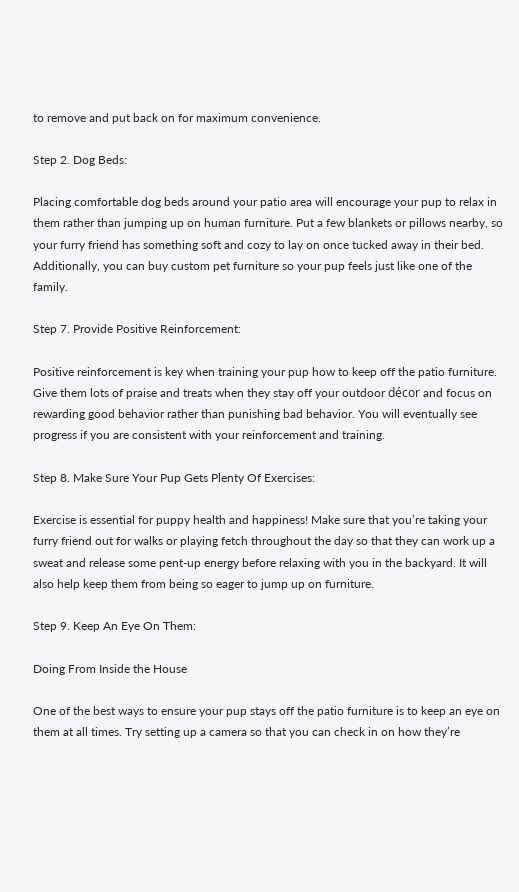to remove and put back on for maximum convenience.

Step 2. Dog Beds:

Placing comfortable dog beds around your patio area will encourage your pup to relax in them rather than jumping up on human furniture. Put a few blankets or pillows nearby, so your furry friend has something soft and cozy to lay on once tucked away in their bed. Additionally, you can buy custom pet furniture so your pup feels just like one of the family.

Step 7. Provide Positive Reinforcement:

Positive reinforcement is key when training your pup how to keep off the patio furniture. Give them lots of praise and treats when they stay off your outdoor décor and focus on rewarding good behavior rather than punishing bad behavior. You will eventually see progress if you are consistent with your reinforcement and training.

Step 8. Make Sure Your Pup Gets Plenty Of Exercises:

Exercise is essential for puppy health and happiness! Make sure that you’re taking your furry friend out for walks or playing fetch throughout the day so that they can work up a sweat and release some pent-up energy before relaxing with you in the backyard. It will also help keep them from being so eager to jump up on furniture.

Step 9. Keep An Eye On Them:

Doing From Inside the House

One of the best ways to ensure your pup stays off the patio furniture is to keep an eye on them at all times. Try setting up a camera so that you can check in on how they’re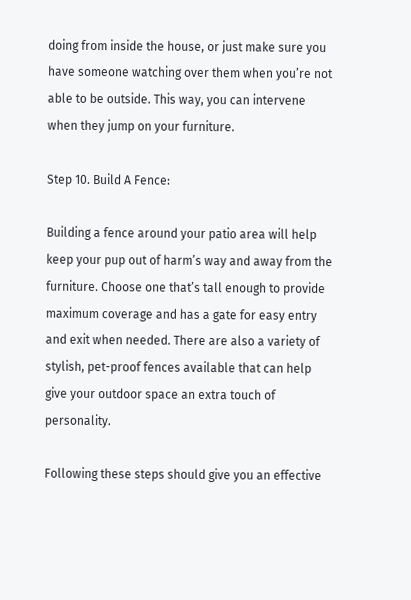doing from inside the house, or just make sure you have someone watching over them when you’re not able to be outside. This way, you can intervene when they jump on your furniture.

Step 10. Build A Fence:

Building a fence around your patio area will help keep your pup out of harm’s way and away from the furniture. Choose one that’s tall enough to provide maximum coverage and has a gate for easy entry and exit when needed. There are also a variety of stylish, pet-proof fences available that can help give your outdoor space an extra touch of personality.

Following these steps should give you an effective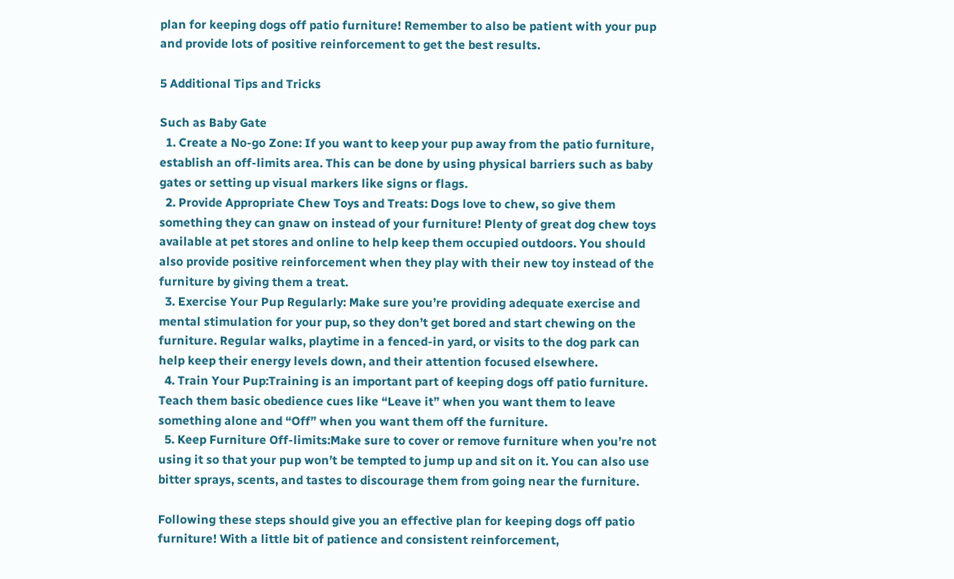plan for keeping dogs off patio furniture! Remember to also be patient with your pup and provide lots of positive reinforcement to get the best results.

5 Additional Tips and Tricks

Such as Baby Gate
  1. Create a No-go Zone: If you want to keep your pup away from the patio furniture, establish an off-limits area. This can be done by using physical barriers such as baby gates or setting up visual markers like signs or flags.
  2. Provide Appropriate Chew Toys and Treats: Dogs love to chew, so give them something they can gnaw on instead of your furniture! Plenty of great dog chew toys available at pet stores and online to help keep them occupied outdoors. You should also provide positive reinforcement when they play with their new toy instead of the furniture by giving them a treat.
  3. Exercise Your Pup Regularly: Make sure you’re providing adequate exercise and mental stimulation for your pup, so they don’t get bored and start chewing on the furniture. Regular walks, playtime in a fenced-in yard, or visits to the dog park can help keep their energy levels down, and their attention focused elsewhere.
  4. Train Your Pup:Training is an important part of keeping dogs off patio furniture. Teach them basic obedience cues like “Leave it” when you want them to leave something alone and “Off” when you want them off the furniture.
  5. Keep Furniture Off-limits:Make sure to cover or remove furniture when you’re not using it so that your pup won’t be tempted to jump up and sit on it. You can also use bitter sprays, scents, and tastes to discourage them from going near the furniture.

Following these steps should give you an effective plan for keeping dogs off patio furniture! With a little bit of patience and consistent reinforcement,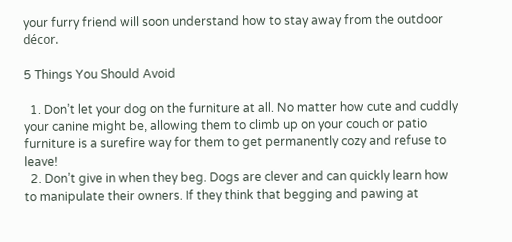your furry friend will soon understand how to stay away from the outdoor décor.

5 Things You Should Avoid

  1. Don’t let your dog on the furniture at all. No matter how cute and cuddly your canine might be, allowing them to climb up on your couch or patio furniture is a surefire way for them to get permanently cozy and refuse to leave!
  2. Don’t give in when they beg. Dogs are clever and can quickly learn how to manipulate their owners. If they think that begging and pawing at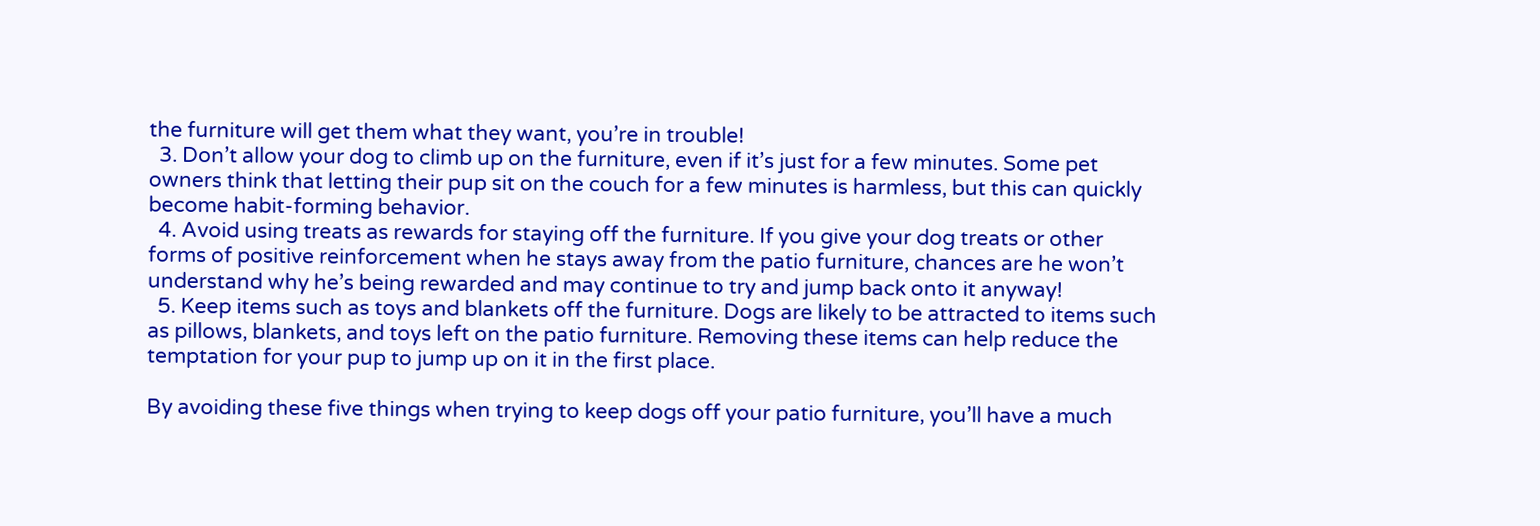the furniture will get them what they want, you’re in trouble!
  3. Don’t allow your dog to climb up on the furniture, even if it’s just for a few minutes. Some pet owners think that letting their pup sit on the couch for a few minutes is harmless, but this can quickly become habit-forming behavior.
  4. Avoid using treats as rewards for staying off the furniture. If you give your dog treats or other forms of positive reinforcement when he stays away from the patio furniture, chances are he won’t understand why he’s being rewarded and may continue to try and jump back onto it anyway!
  5. Keep items such as toys and blankets off the furniture. Dogs are likely to be attracted to items such as pillows, blankets, and toys left on the patio furniture. Removing these items can help reduce the temptation for your pup to jump up on it in the first place.

By avoiding these five things when trying to keep dogs off your patio furniture, you’ll have a much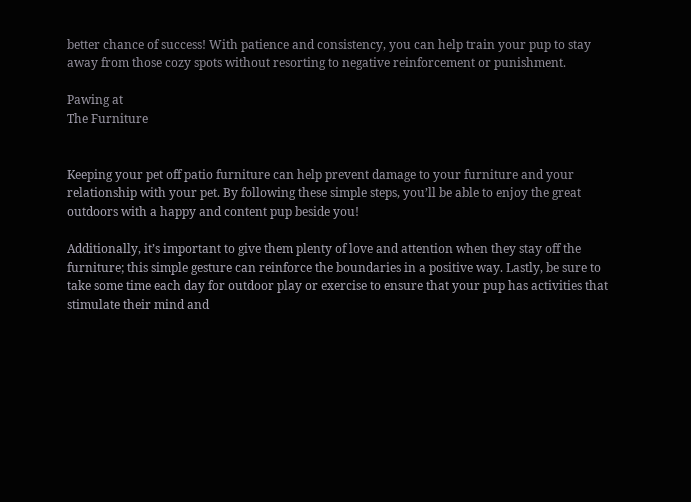better chance of success! With patience and consistency, you can help train your pup to stay away from those cozy spots without resorting to negative reinforcement or punishment.

Pawing at
The Furniture


Keeping your pet off patio furniture can help prevent damage to your furniture and your relationship with your pet. By following these simple steps, you’ll be able to enjoy the great outdoors with a happy and content pup beside you!

Additionally, it’s important to give them plenty of love and attention when they stay off the furniture; this simple gesture can reinforce the boundaries in a positive way. Lastly, be sure to take some time each day for outdoor play or exercise to ensure that your pup has activities that stimulate their mind and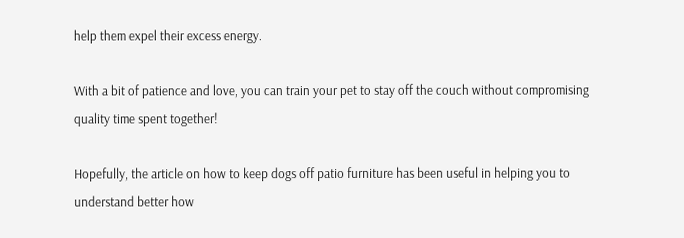help them expel their excess energy.

With a bit of patience and love, you can train your pet to stay off the couch without compromising quality time spent together!

Hopefully, the article on how to keep dogs off patio furniture has been useful in helping you to understand better how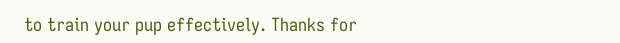to train your pup effectively. Thanks for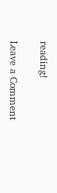reading!

Leave a Comment